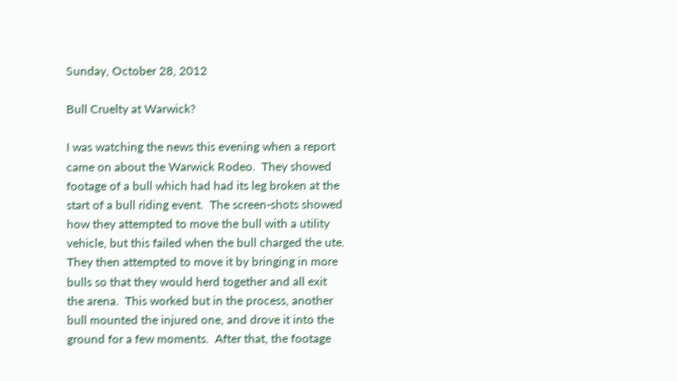Sunday, October 28, 2012

Bull Cruelty at Warwick?

I was watching the news this evening when a report came on about the Warwick Rodeo.  They showed footage of a bull which had had its leg broken at the start of a bull riding event.  The screen-shots showed how they attempted to move the bull with a utility vehicle, but this failed when the bull charged the ute.  They then attempted to move it by bringing in more bulls so that they would herd together and all exit the arena.  This worked but in the process, another bull mounted the injured one, and drove it into the ground for a few moments.  After that, the footage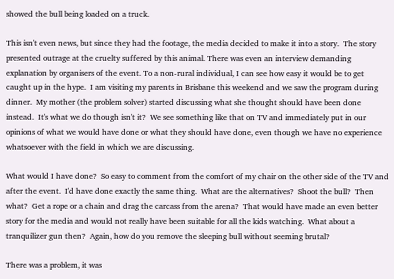showed the bull being loaded on a truck.

This isn't even news, but since they had the footage, the media decided to make it into a story.  The story presented outrage at the cruelty suffered by this animal. There was even an interview demanding explanation by organisers of the event. To a non-rural individual, I can see how easy it would be to get caught up in the hype.  I am visiting my parents in Brisbane this weekend and we saw the program during dinner.  My mother (the problem solver) started discussing what she thought should have been done instead.  It's what we do though isn't it?  We see something like that on TV and immediately put in our opinions of what we would have done or what they should have done, even though we have no experience whatsoever with the field in which we are discussing.

What would I have done?  So easy to comment from the comfort of my chair on the other side of the TV and after the event.  I'd have done exactly the same thing.  What are the alternatives?  Shoot the bull?  Then what?  Get a rope or a chain and drag the carcass from the arena?  That would have made an even better story for the media and would not really have been suitable for all the kids watching.  What about a tranquilizer gun then?  Again, how do you remove the sleeping bull without seeming brutal?

There was a problem, it was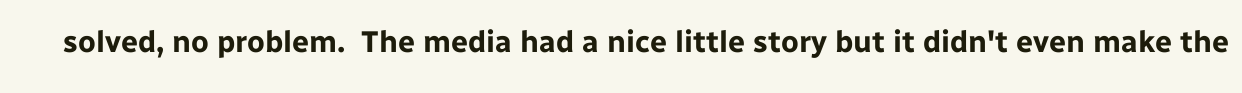solved, no problem.  The media had a nice little story but it didn't even make the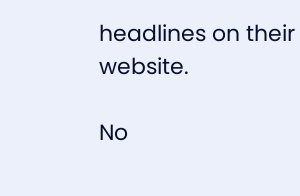headlines on their website.

No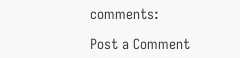comments:

Post a Comment